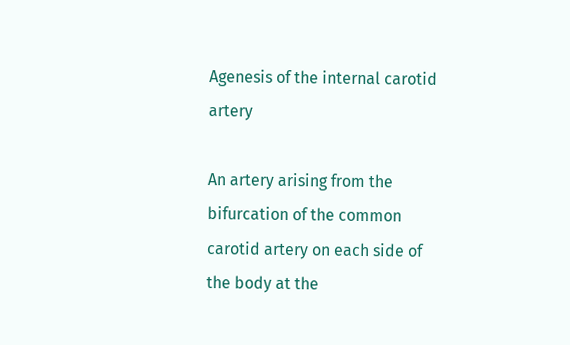Agenesis of the internal carotid artery

An artery arising from the bifurcation of the common carotid artery on each side of the body at the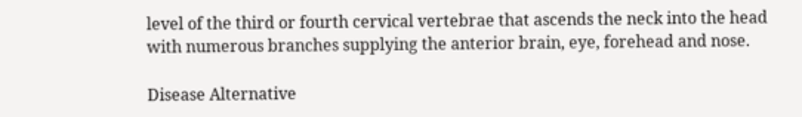level of the third or fourth cervical vertebrae that ascends the neck into the head with numerous branches supplying the anterior brain, eye, forehead and nose.

Disease Alternative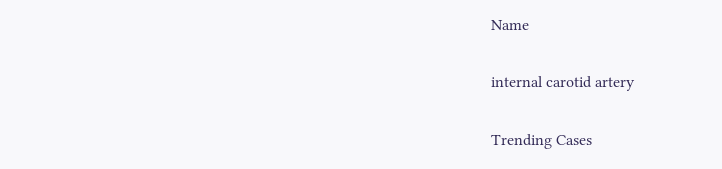Name

internal carotid artery

Trending Cases